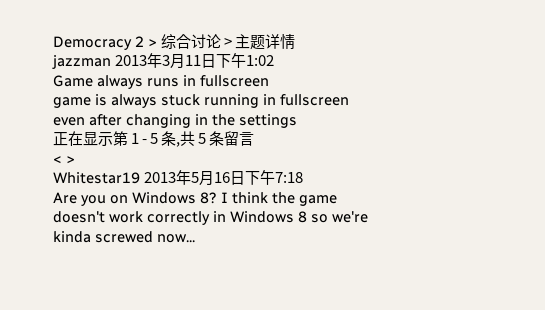Democracy 2 > 综合讨论 > 主题详情
jazzman 2013年3月11日下午1:02
Game always runs in fullscreen
game is always stuck running in fullscreen even after changing in the settings
正在显示第 1 - 5 条,共 5 条留言
< >
Whitestar19 2013年5月16日下午7:18
Are you on Windows 8? I think the game doesn't work correctly in Windows 8 so we're kinda screwed now...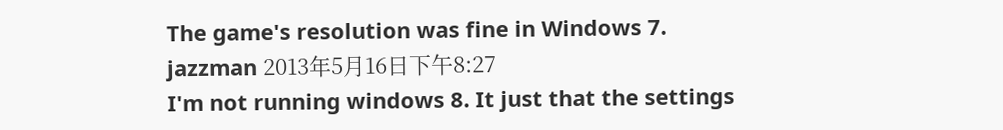The game's resolution was fine in Windows 7.
jazzman 2013年5月16日下午8:27
I'm not running windows 8. It just that the settings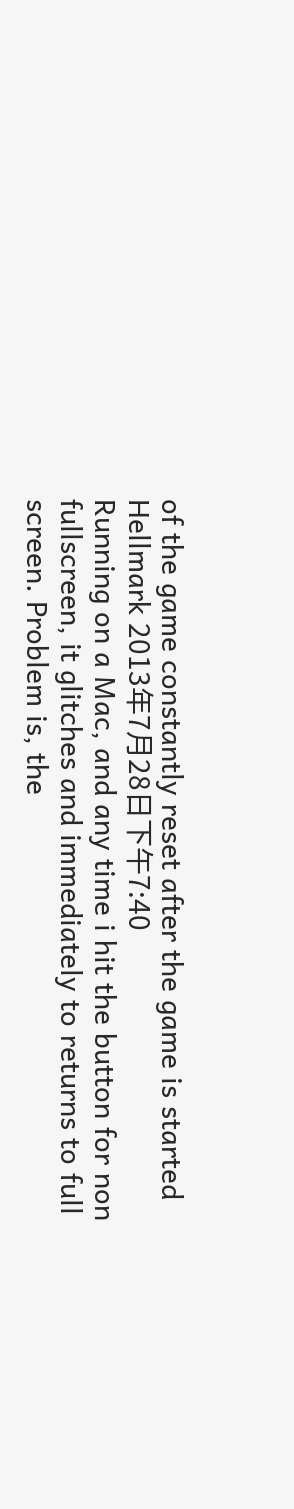of the game constantly reset after the game is started
Hellmark 2013年7月28日下午7:40
Running on a Mac, and any time i hit the button for non fullscreen, it glitches and immediately to returns to full screen. Problem is, the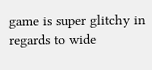game is super glitchy in regards to wide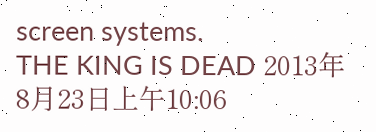screen systems.
THE KING IS DEAD 2013年8月23日上午10:06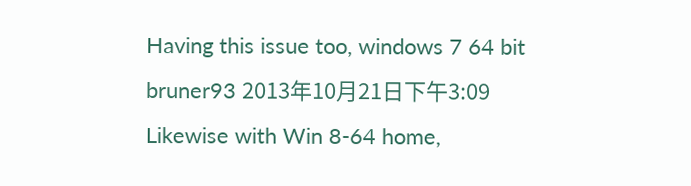Having this issue too, windows 7 64 bit
bruner93 2013年10月21日下午3:09
Likewise with Win 8-64 home,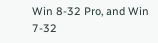Win 8-32 Pro, and Win 7-32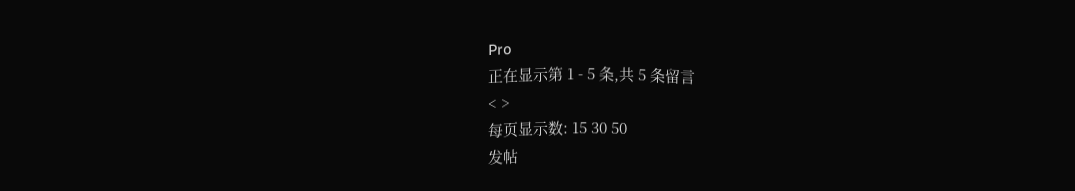Pro
正在显示第 1 - 5 条,共 5 条留言
< >
每页显示数: 15 30 50
发帖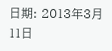日期: 2013年3月11日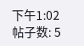下午1:02
帖子数: 5